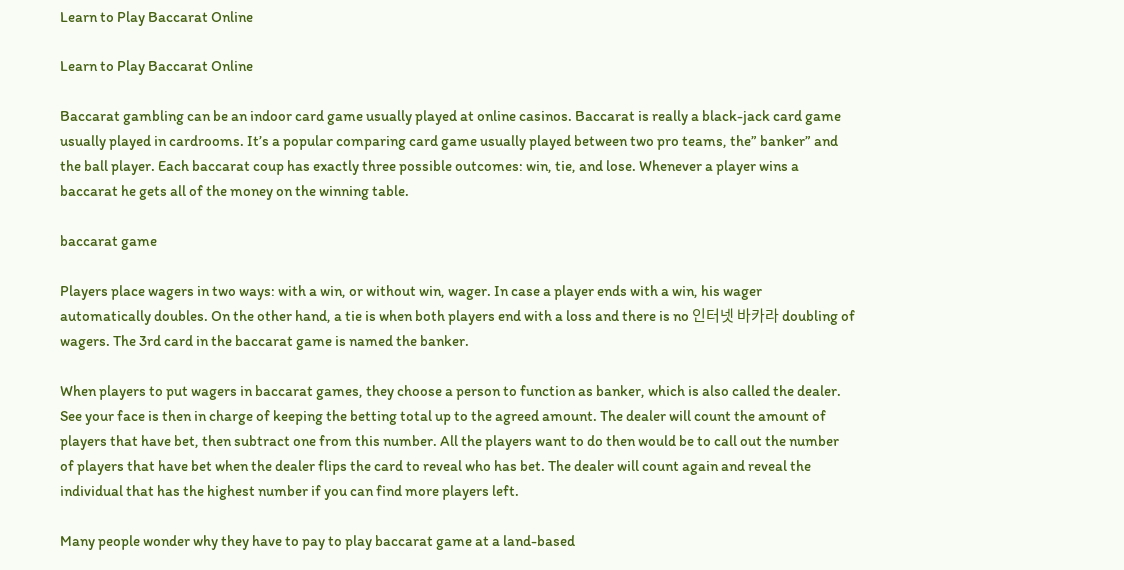Learn to Play Baccarat Online

Learn to Play Baccarat Online

Baccarat gambling can be an indoor card game usually played at online casinos. Baccarat is really a black-jack card game usually played in cardrooms. It’s a popular comparing card game usually played between two pro teams, the” banker” and the ball player. Each baccarat coup has exactly three possible outcomes: win, tie, and lose. Whenever a player wins a baccarat he gets all of the money on the winning table.

baccarat game

Players place wagers in two ways: with a win, or without win, wager. In case a player ends with a win, his wager automatically doubles. On the other hand, a tie is when both players end with a loss and there is no 인터넷 바카라 doubling of wagers. The 3rd card in the baccarat game is named the banker.

When players to put wagers in baccarat games, they choose a person to function as banker, which is also called the dealer. See your face is then in charge of keeping the betting total up to the agreed amount. The dealer will count the amount of players that have bet, then subtract one from this number. All the players want to do then would be to call out the number of players that have bet when the dealer flips the card to reveal who has bet. The dealer will count again and reveal the individual that has the highest number if you can find more players left.

Many people wonder why they have to pay to play baccarat game at a land-based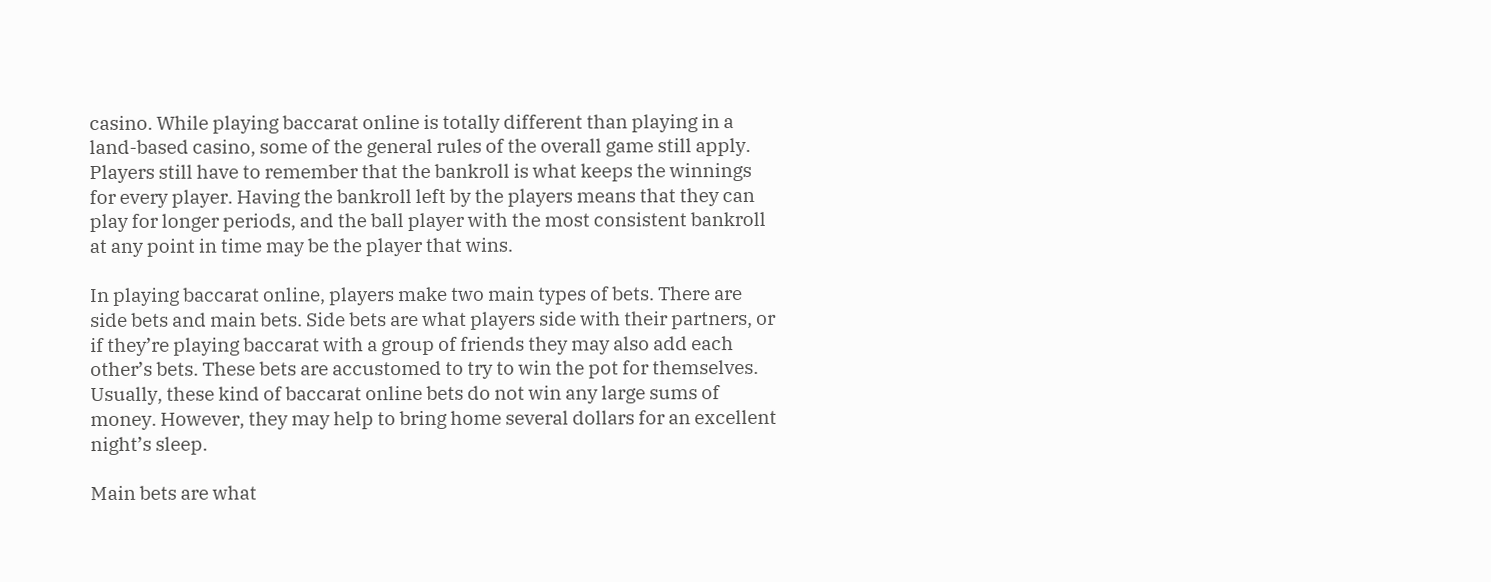casino. While playing baccarat online is totally different than playing in a land-based casino, some of the general rules of the overall game still apply. Players still have to remember that the bankroll is what keeps the winnings for every player. Having the bankroll left by the players means that they can play for longer periods, and the ball player with the most consistent bankroll at any point in time may be the player that wins.

In playing baccarat online, players make two main types of bets. There are side bets and main bets. Side bets are what players side with their partners, or if they’re playing baccarat with a group of friends they may also add each other’s bets. These bets are accustomed to try to win the pot for themselves. Usually, these kind of baccarat online bets do not win any large sums of money. However, they may help to bring home several dollars for an excellent night’s sleep.

Main bets are what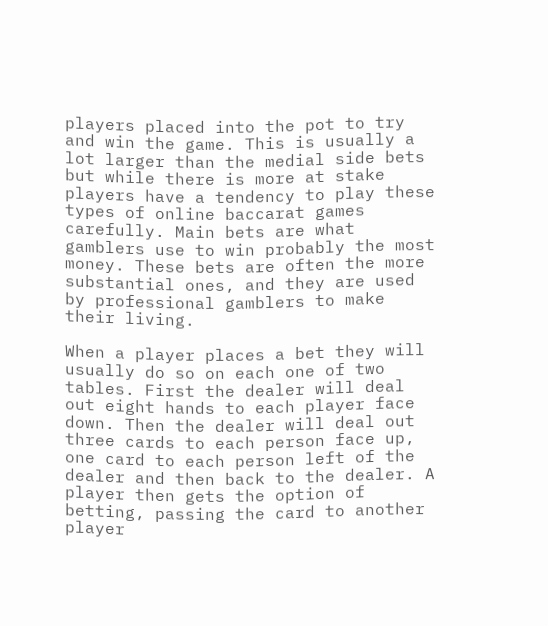players placed into the pot to try and win the game. This is usually a lot larger than the medial side bets but while there is more at stake players have a tendency to play these types of online baccarat games carefully. Main bets are what gamblers use to win probably the most money. These bets are often the more substantial ones, and they are used by professional gamblers to make their living.

When a player places a bet they will usually do so on each one of two tables. First the dealer will deal out eight hands to each player face down. Then the dealer will deal out three cards to each person face up, one card to each person left of the dealer and then back to the dealer. A player then gets the option of betting, passing the card to another player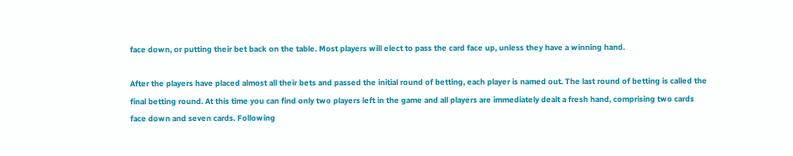face down, or putting their bet back on the table. Most players will elect to pass the card face up, unless they have a winning hand.

After the players have placed almost all their bets and passed the initial round of betting, each player is named out. The last round of betting is called the final betting round. At this time you can find only two players left in the game and all players are immediately dealt a fresh hand, comprising two cards face down and seven cards. Following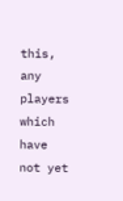this, any players which have not yet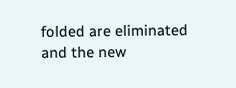folded are eliminated and the new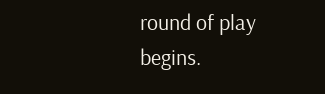round of play begins.